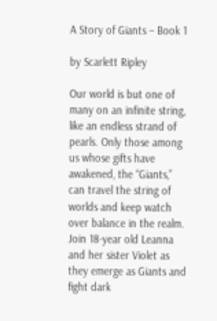A Story of Giants – Book 1

by Scarlett Ripley

Our world is but one of many on an infinite string, like an endless strand of pearls. Only those among us whose gifts have awakened, the “Giants,” can travel the string of worlds and keep watch over balance in the realm. Join 18-year old Leanna and her sister Violet as they emerge as Giants and fight dark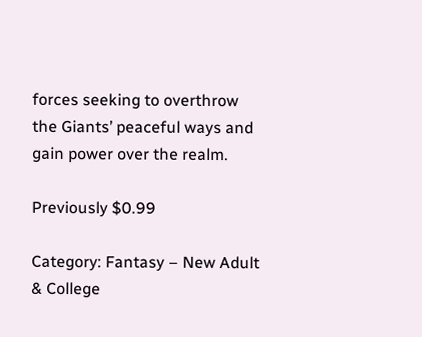forces seeking to overthrow the Giants’ peaceful ways and gain power over the realm.

Previously $0.99

Category: Fantasy – New Adult & College